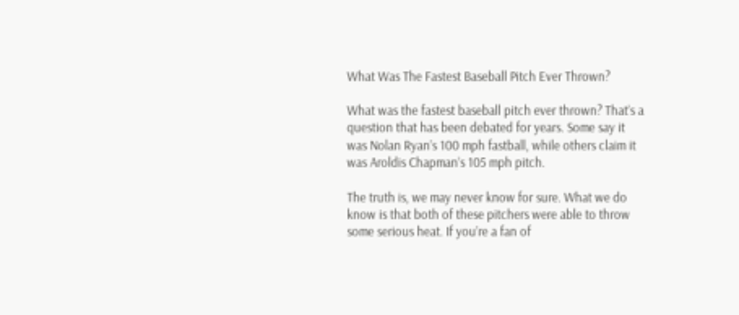What Was The Fastest Baseball Pitch Ever Thrown?

What was the fastest baseball pitch ever thrown? That’s a question that has been debated for years. Some say it was Nolan Ryan’s 100 mph fastball, while others claim it was Aroldis Chapman’s 105 mph pitch.

The truth is, we may never know for sure. What we do know is that both of these pitchers were able to throw some serious heat. If you’re a fan of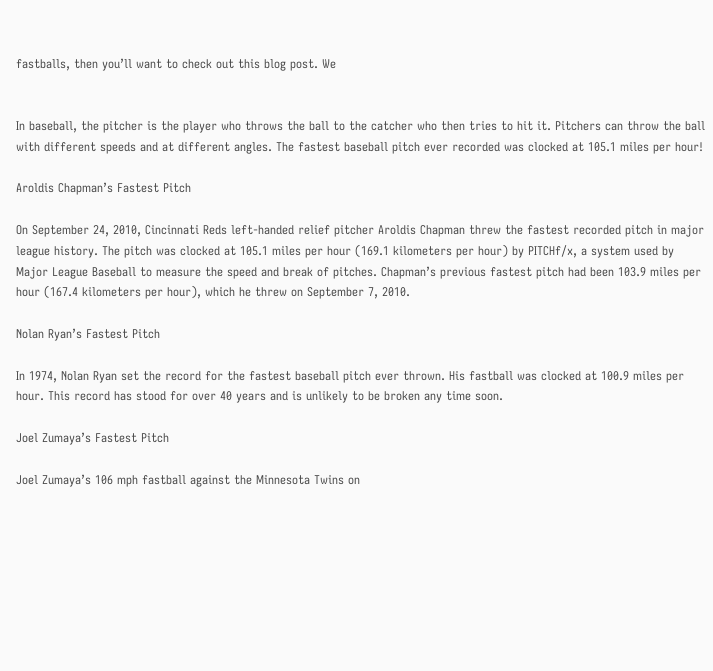fastballs, then you’ll want to check out this blog post. We


In baseball, the pitcher is the player who throws the ball to the catcher who then tries to hit it. Pitchers can throw the ball with different speeds and at different angles. The fastest baseball pitch ever recorded was clocked at 105.1 miles per hour!

Aroldis Chapman’s Fastest Pitch

On September 24, 2010, Cincinnati Reds left-handed relief pitcher Aroldis Chapman threw the fastest recorded pitch in major league history. The pitch was clocked at 105.1 miles per hour (169.1 kilometers per hour) by PITCHf/x, a system used by Major League Baseball to measure the speed and break of pitches. Chapman’s previous fastest pitch had been 103.9 miles per hour (167.4 kilometers per hour), which he threw on September 7, 2010.

Nolan Ryan’s Fastest Pitch

In 1974, Nolan Ryan set the record for the fastest baseball pitch ever thrown. His fastball was clocked at 100.9 miles per hour. This record has stood for over 40 years and is unlikely to be broken any time soon.

Joel Zumaya’s Fastest Pitch

Joel Zumaya’s 106 mph fastball against the Minnesota Twins on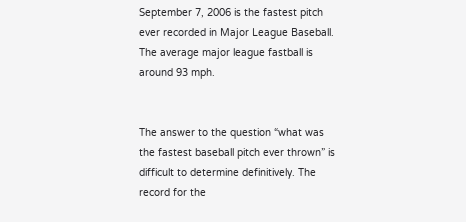September 7, 2006 is the fastest pitch ever recorded in Major League Baseball. The average major league fastball is around 93 mph.


The answer to the question “what was the fastest baseball pitch ever thrown” is difficult to determine definitively. The record for the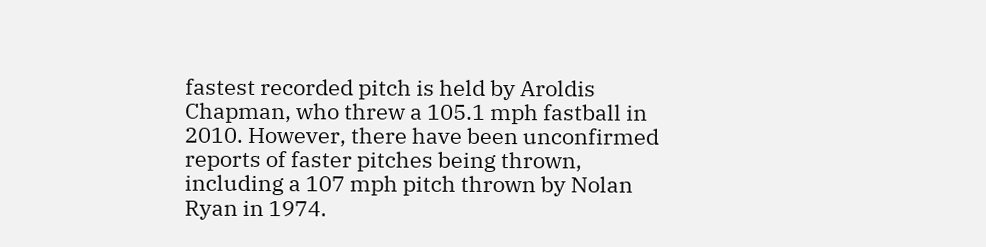fastest recorded pitch is held by Aroldis Chapman, who threw a 105.1 mph fastball in 2010. However, there have been unconfirmed reports of faster pitches being thrown, including a 107 mph pitch thrown by Nolan Ryan in 1974.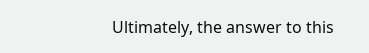Ultimately, the answer to this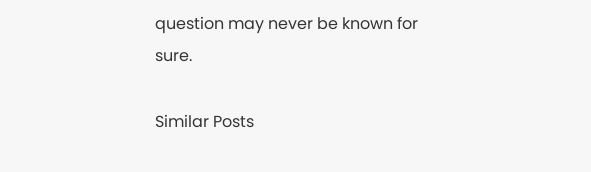question may never be known for sure.

Similar Posts